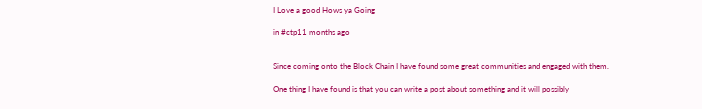I Love a good Hows ya Going

in #ctp11 months ago


Since coming onto the Block Chain I have found some great communities and engaged with them.

One thing I have found is that you can write a post about something and it will possibly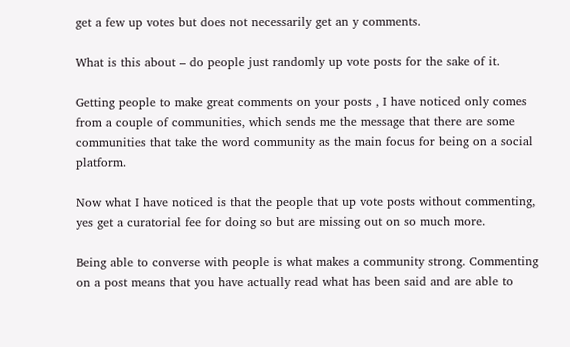get a few up votes but does not necessarily get an y comments.

What is this about – do people just randomly up vote posts for the sake of it.

Getting people to make great comments on your posts , I have noticed only comes from a couple of communities, which sends me the message that there are some communities that take the word community as the main focus for being on a social platform.

Now what I have noticed is that the people that up vote posts without commenting, yes get a curatorial fee for doing so but are missing out on so much more.

Being able to converse with people is what makes a community strong. Commenting on a post means that you have actually read what has been said and are able to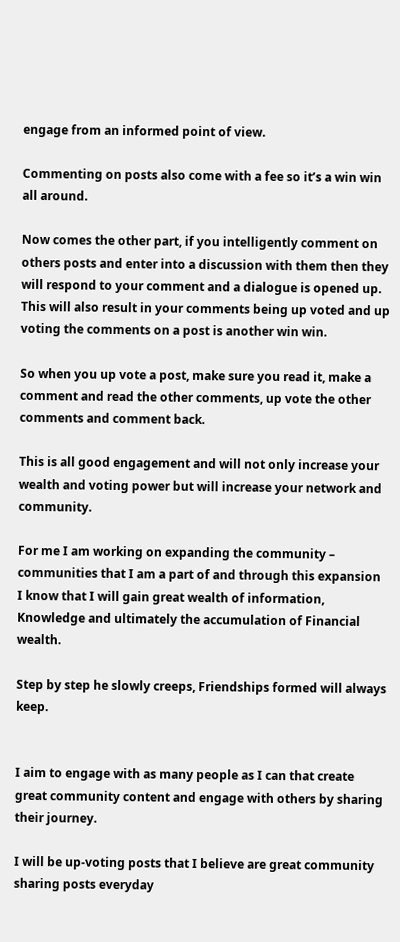engage from an informed point of view.

Commenting on posts also come with a fee so it’s a win win all around.

Now comes the other part, if you intelligently comment on others posts and enter into a discussion with them then they will respond to your comment and a dialogue is opened up. This will also result in your comments being up voted and up voting the comments on a post is another win win.

So when you up vote a post, make sure you read it, make a comment and read the other comments, up vote the other comments and comment back.

This is all good engagement and will not only increase your wealth and voting power but will increase your network and community.

For me I am working on expanding the community – communities that I am a part of and through this expansion I know that I will gain great wealth of information, Knowledge and ultimately the accumulation of Financial wealth.

Step by step he slowly creeps, Friendships formed will always keep.


I aim to engage with as many people as I can that create great community content and engage with others by sharing their journey.

I will be up-voting posts that I believe are great community sharing posts everyday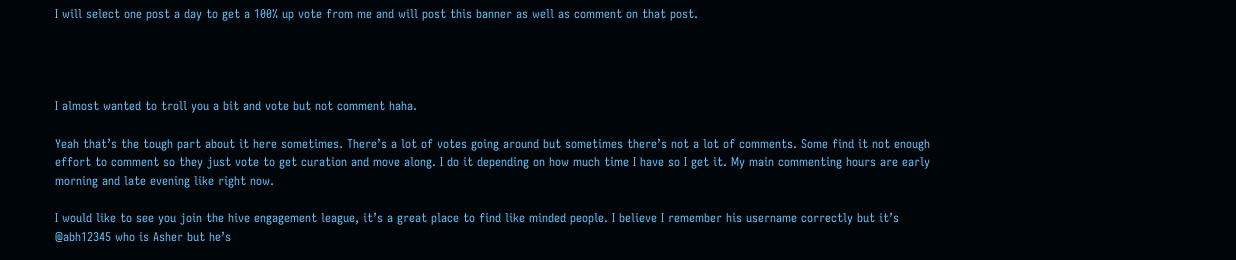I will select one post a day to get a 100% up vote from me and will post this banner as well as comment on that post.




I almost wanted to troll you a bit and vote but not comment haha.

Yeah that’s the tough part about it here sometimes. There’s a lot of votes going around but sometimes there’s not a lot of comments. Some find it not enough effort to comment so they just vote to get curation and move along. I do it depending on how much time I have so I get it. My main commenting hours are early morning and late evening like right now.

I would like to see you join the hive engagement league, it’s a great place to find like minded people. I believe I remember his username correctly but it’s @abh12345 who is Asher but he’s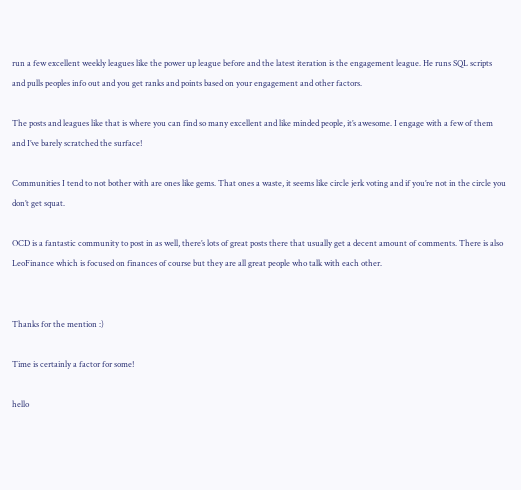run a few excellent weekly leagues like the power up league before and the latest iteration is the engagement league. He runs SQL scripts and pulls peoples info out and you get ranks and points based on your engagement and other factors.

The posts and leagues like that is where you can find so many excellent and like minded people, it’s awesome. I engage with a few of them and I’ve barely scratched the surface!

Communities I tend to not bother with are ones like gems. That ones a waste, it seems like circle jerk voting and if you’re not in the circle you don’t get squat.

OCD is a fantastic community to post in as well, there’s lots of great posts there that usually get a decent amount of comments. There is also LeoFinance which is focused on finances of course but they are all great people who talk with each other.


Thanks for the mention :)

Time is certainly a factor for some!

hello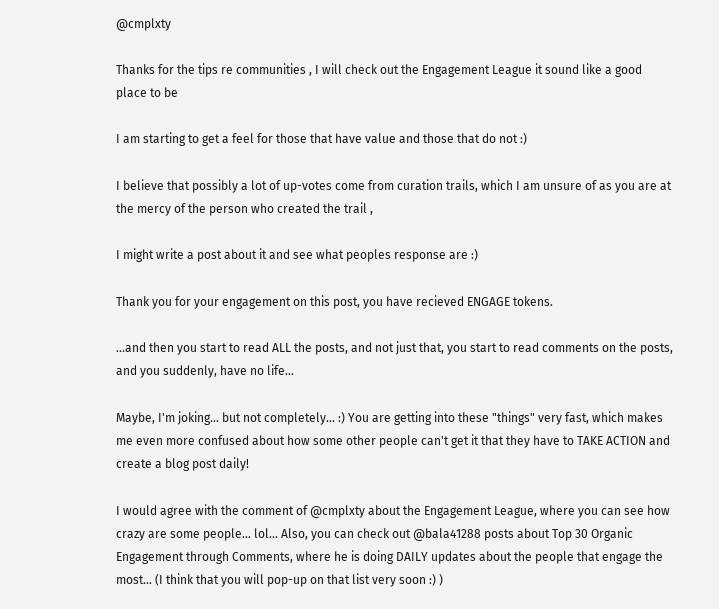@cmplxty

Thanks for the tips re communities , I will check out the Engagement League it sound like a good place to be

I am starting to get a feel for those that have value and those that do not :)

I believe that possibly a lot of up-votes come from curation trails, which I am unsure of as you are at the mercy of the person who created the trail ,

I might write a post about it and see what peoples response are :)

Thank you for your engagement on this post, you have recieved ENGAGE tokens.

...and then you start to read ALL the posts, and not just that, you start to read comments on the posts, and you suddenly, have no life...

Maybe, I'm joking... but not completely... :) You are getting into these "things" very fast, which makes me even more confused about how some other people can't get it that they have to TAKE ACTION and create a blog post daily!

I would agree with the comment of @cmplxty about the Engagement League, where you can see how crazy are some people... lol... Also, you can check out @bala41288 posts about Top 30 Organic Engagement through Comments, where he is doing DAILY updates about the people that engage the most... (I think that you will pop-up on that list very soon :) )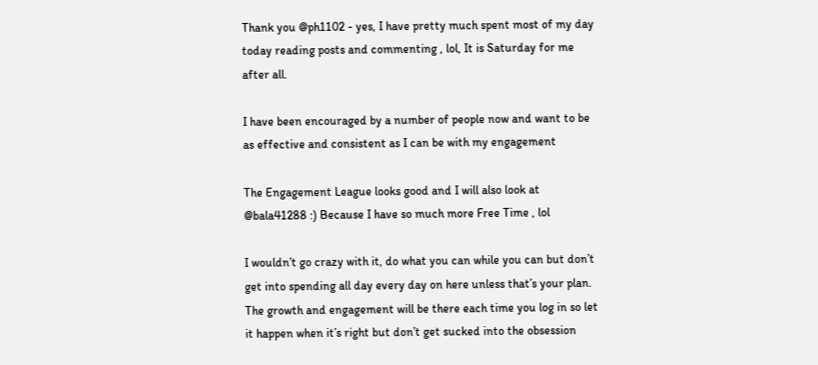Thank you @ph1102 - yes, I have pretty much spent most of my day today reading posts and commenting , lol, It is Saturday for me after all.

I have been encouraged by a number of people now and want to be as effective and consistent as I can be with my engagement

The Engagement League looks good and I will also look at @bala41288 :) Because I have so much more Free Time , lol

I wouldn’t go crazy with it, do what you can while you can but don’t get into spending all day every day on here unless that’s your plan. The growth and engagement will be there each time you log in so let it happen when it’s right but don’t get sucked into the obsession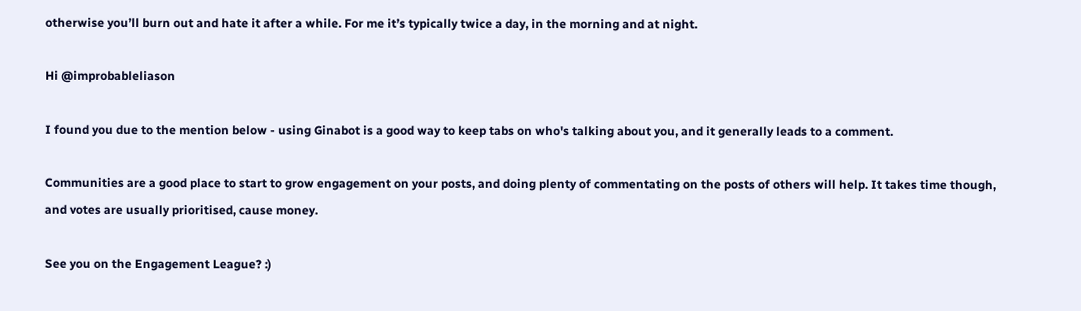otherwise you’ll burn out and hate it after a while. For me it’s typically twice a day, in the morning and at night.

Hi @improbableliason

I found you due to the mention below - using Ginabot is a good way to keep tabs on who's talking about you, and it generally leads to a comment.

Communities are a good place to start to grow engagement on your posts, and doing plenty of commentating on the posts of others will help. It takes time though, and votes are usually prioritised, cause money.

See you on the Engagement League? :)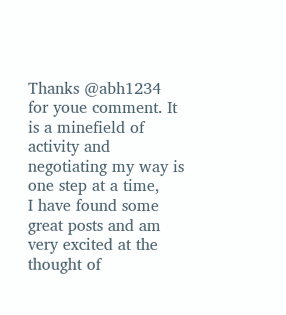Thanks @abh1234 for youe comment. It is a minefield of activity and negotiating my way is one step at a time,
I have found some great posts and am very excited at the thought of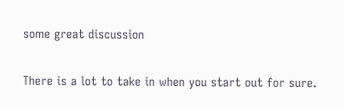some great discussion

There is a lot to take in when you start out for sure.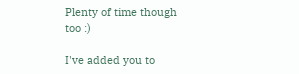Plenty of time though too :)

I've added you to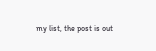my list, the post is out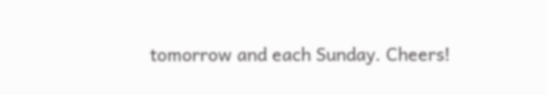tomorrow and each Sunday. Cheers!